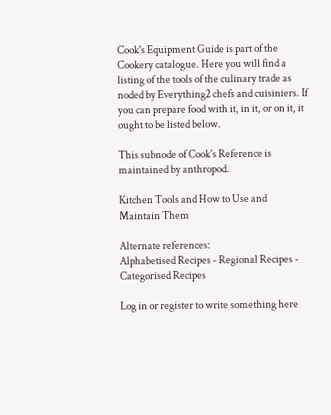Cook's Equipment Guide is part of the Cookery catalogue. Here you will find a listing of the tools of the culinary trade as noded by Everything2 chefs and cuisiniers. If you can prepare food with it, in it, or on it, it ought to be listed below.

This subnode of Cook's Reference is maintained by anthropod.

Kitchen Tools and How to Use and Maintain Them

Alternate references:
Alphabetised Recipes - Regional Recipes - Categorised Recipes

Log in or register to write something here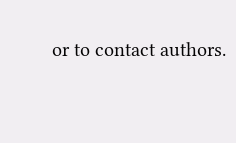or to contact authors.